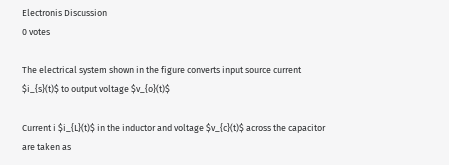Electronis Discussion
0 votes

The electrical system shown in the figure converts input source current $i_{s}(t)$ to output voltage $v_{o}(t)$

Current i $i_{L}(t)$ in the inductor and voltage $v_{c}(t)$ across the capacitor are taken as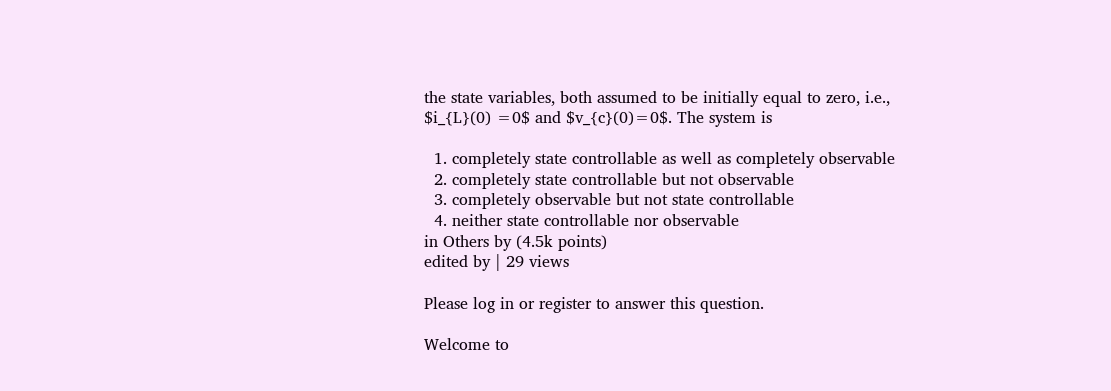the state variables, both assumed to be initially equal to zero, i.e., $i_{L}(0) =0$ and $v_{c}(0)=0$. The system is

  1. completely state controllable as well as completely observable
  2. completely state controllable but not observable
  3. completely observable but not state controllable
  4. neither state controllable nor observable
in Others by (4.5k points)
edited by | 29 views

Please log in or register to answer this question.

Welcome to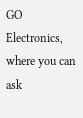GO Electronics, where you can ask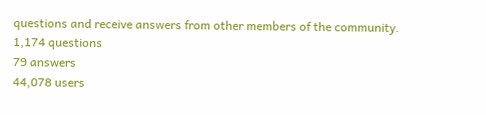questions and receive answers from other members of the community.
1,174 questions
79 answers
44,078 users